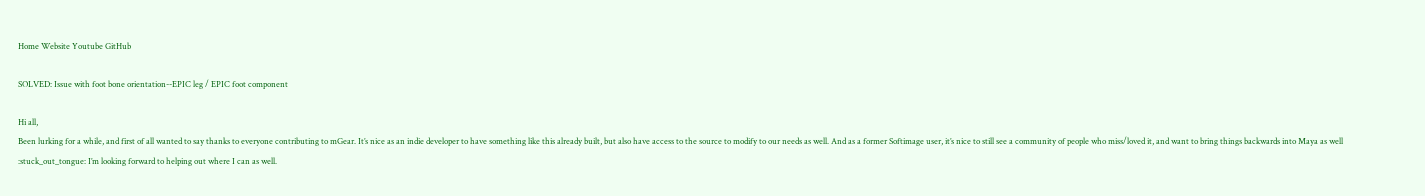Home Website Youtube GitHub

SOLVED: Issue with foot bone orientation--EPIC leg / EPIC foot component

Hi all,
Been lurking for a while, and first of all wanted to say thanks to everyone contributing to mGear. It’s nice as an indie developer to have something like this already built, but also have access to the source to modify to our needs as well. And as a former Softimage user, it’s nice to still see a community of people who miss/loved it, and want to bring things backwards into Maya as well :stuck_out_tongue: I’m looking forward to helping out where I can as well.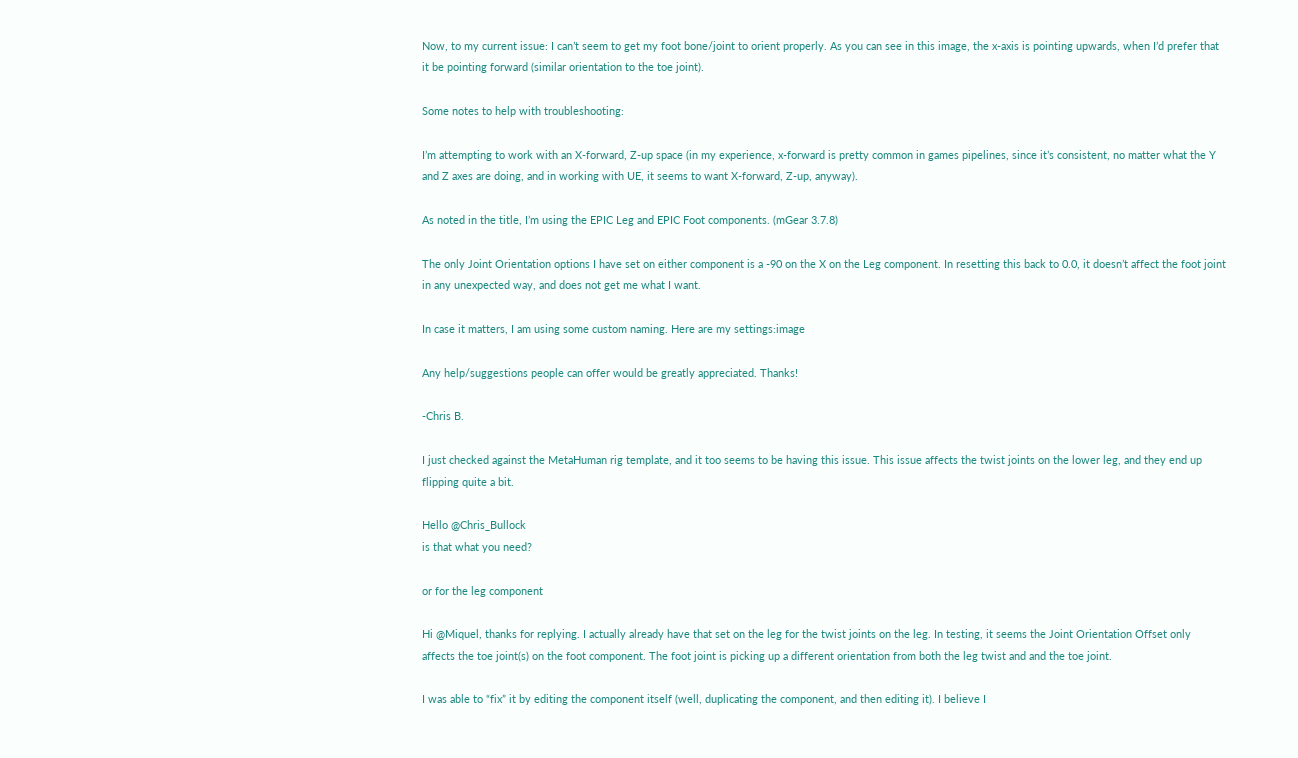Now, to my current issue: I can’t seem to get my foot bone/joint to orient properly. As you can see in this image, the x-axis is pointing upwards, when I’d prefer that it be pointing forward (similar orientation to the toe joint).

Some notes to help with troubleshooting:

I’m attempting to work with an X-forward, Z-up space (in my experience, x-forward is pretty common in games pipelines, since it’s consistent, no matter what the Y and Z axes are doing, and in working with UE, it seems to want X-forward, Z-up, anyway).

As noted in the title, I’m using the EPIC Leg and EPIC Foot components. (mGear 3.7.8)

The only Joint Orientation options I have set on either component is a -90 on the X on the Leg component. In resetting this back to 0.0, it doesn’t affect the foot joint in any unexpected way, and does not get me what I want.

In case it matters, I am using some custom naming. Here are my settings:image

Any help/suggestions people can offer would be greatly appreciated. Thanks!

-Chris B.

I just checked against the MetaHuman rig template, and it too seems to be having this issue. This issue affects the twist joints on the lower leg, and they end up flipping quite a bit.

Hello @Chris_Bullock
is that what you need?

or for the leg component

Hi @Miquel, thanks for replying. I actually already have that set on the leg for the twist joints on the leg. In testing, it seems the Joint Orientation Offset only affects the toe joint(s) on the foot component. The foot joint is picking up a different orientation from both the leg twist and and the toe joint.

I was able to “fix” it by editing the component itself (well, duplicating the component, and then editing it). I believe I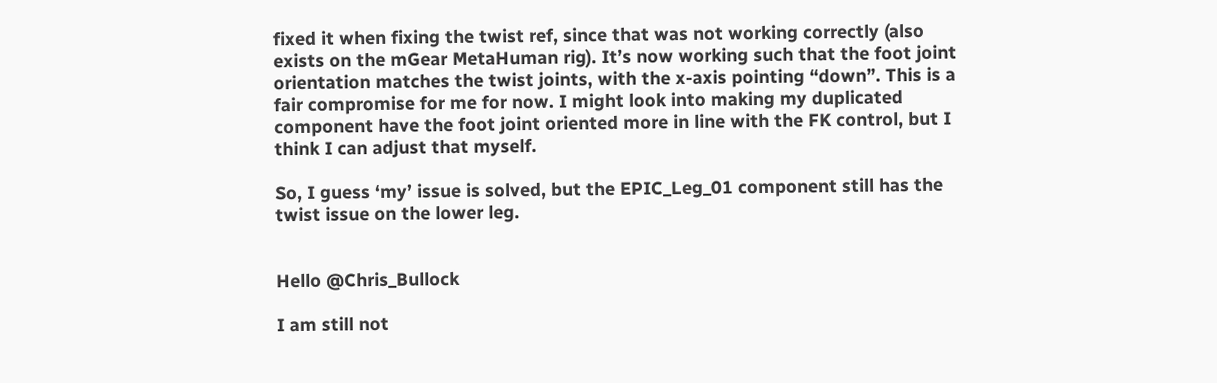fixed it when fixing the twist ref, since that was not working correctly (also exists on the mGear MetaHuman rig). It’s now working such that the foot joint orientation matches the twist joints, with the x-axis pointing “down”. This is a fair compromise for me for now. I might look into making my duplicated component have the foot joint oriented more in line with the FK control, but I think I can adjust that myself.

So, I guess ‘my’ issue is solved, but the EPIC_Leg_01 component still has the twist issue on the lower leg.


Hello @Chris_Bullock

I am still not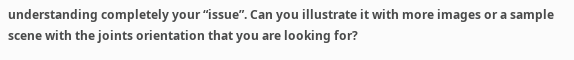understanding completely your “issue”. Can you illustrate it with more images or a sample scene with the joints orientation that you are looking for?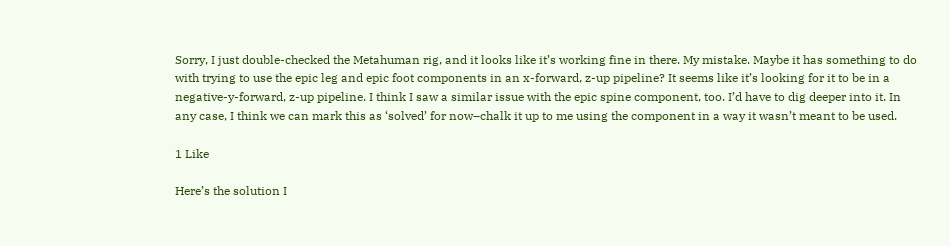Sorry, I just double-checked the Metahuman rig, and it looks like it’s working fine in there. My mistake. Maybe it has something to do with trying to use the epic leg and epic foot components in an x-forward, z-up pipeline? It seems like it’s looking for it to be in a negative-y-forward, z-up pipeline. I think I saw a similar issue with the epic spine component, too. I’d have to dig deeper into it. In any case, I think we can mark this as ‘solved’ for now–chalk it up to me using the component in a way it wasn’t meant to be used.

1 Like

Here’s the solution I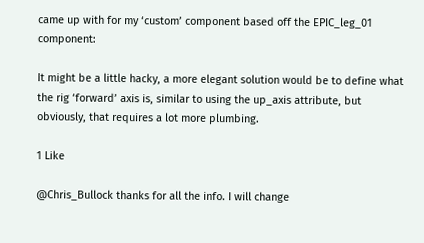came up with for my ‘custom’ component based off the EPIC_leg_01 component:

It might be a little hacky, a more elegant solution would be to define what the rig ‘forward’ axis is, similar to using the up_axis attribute, but obviously, that requires a lot more plumbing.

1 Like

@Chris_Bullock thanks for all the info. I will change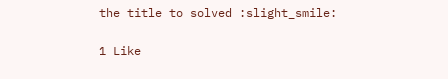the title to solved :slight_smile:

1 Like